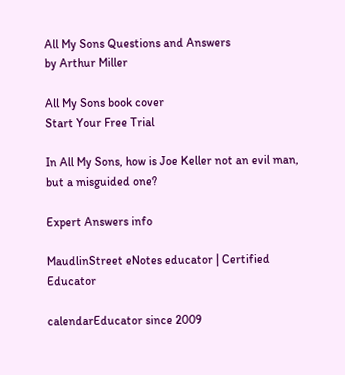All My Sons Questions and Answers
by Arthur Miller

All My Sons book cover
Start Your Free Trial

In All My Sons, how is Joe Keller not an evil man, but a misguided one?

Expert Answers info

MaudlinStreet eNotes educator | Certified Educator

calendarEducator since 2009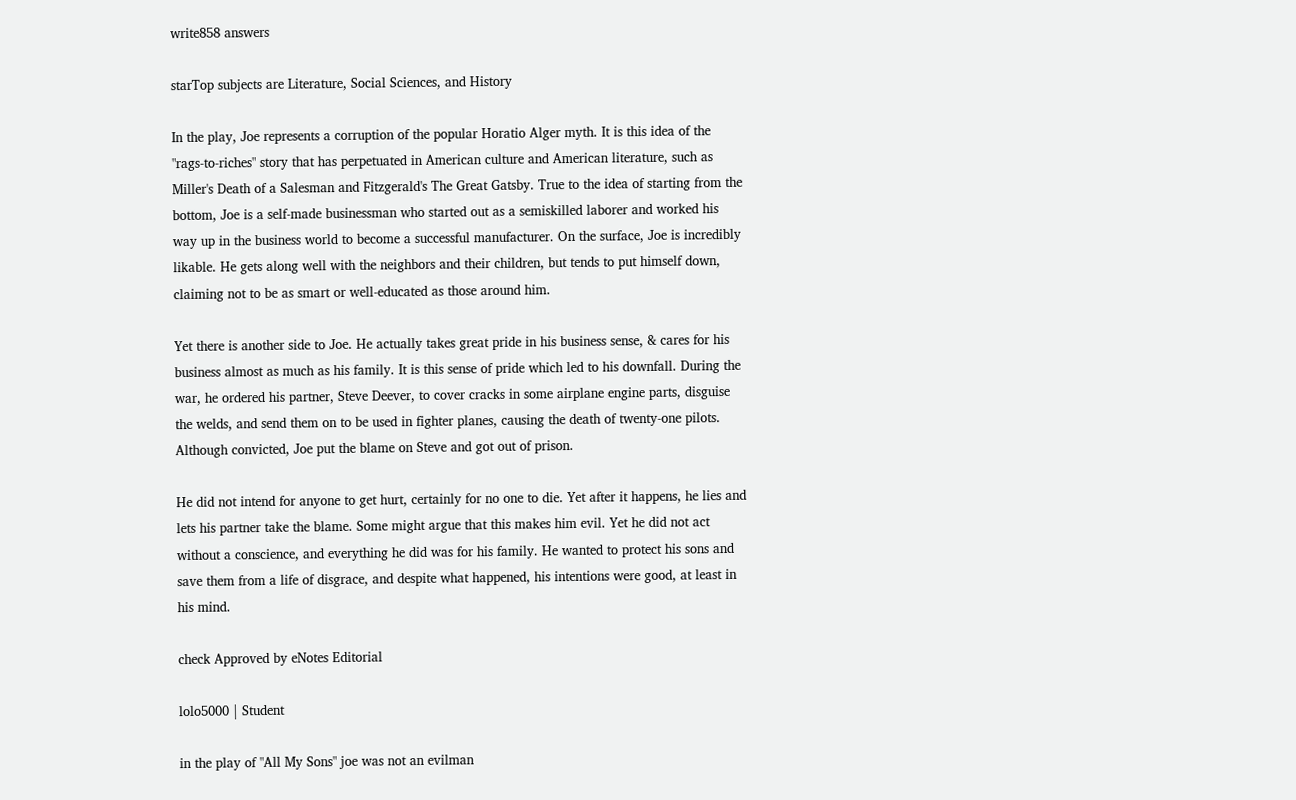write858 answers

starTop subjects are Literature, Social Sciences, and History

In the play, Joe represents a corruption of the popular Horatio Alger myth. It is this idea of the "rags-to-riches" story that has perpetuated in American culture and American literature, such as Miller's Death of a Salesman and Fitzgerald's The Great Gatsby. True to the idea of starting from the bottom, Joe is a self-made businessman who started out as a semiskilled laborer and worked his way up in the business world to become a successful manufacturer. On the surface, Joe is incredibly likable. He gets along well with the neighbors and their children, but tends to put himself down, claiming not to be as smart or well-educated as those around him.

Yet there is another side to Joe. He actually takes great pride in his business sense, & cares for his business almost as much as his family. It is this sense of pride which led to his downfall. During the war, he ordered his partner, Steve Deever, to cover cracks in some airplane engine parts, disguise the welds, and send them on to be used in fighter planes, causing the death of twenty-one pilots. Although convicted, Joe put the blame on Steve and got out of prison.

He did not intend for anyone to get hurt, certainly for no one to die. Yet after it happens, he lies and lets his partner take the blame. Some might argue that this makes him evil. Yet he did not act without a conscience, and everything he did was for his family. He wanted to protect his sons and save them from a life of disgrace, and despite what happened, his intentions were good, at least in his mind.

check Approved by eNotes Editorial

lolo5000 | Student

in the play of "All My Sons" joe was not an evilman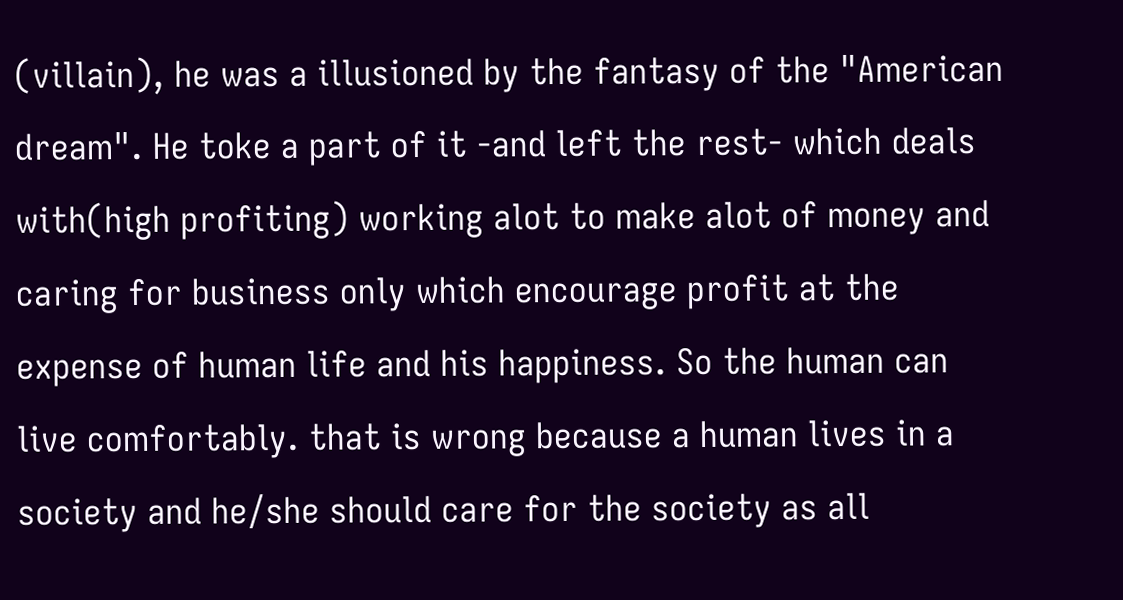(villain), he was a illusioned by the fantasy of the "American dream". He toke a part of it -and left the rest- which deals with(high profiting) working alot to make alot of money and caring for business only which encourage profit at the expense of human life and his happiness. So the human can live comfortably. that is wrong because a human lives in a society and he/she should care for the society as all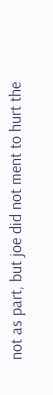not as part, but joe did not ment to hurt the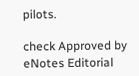pilots.

check Approved by eNotes Editorial